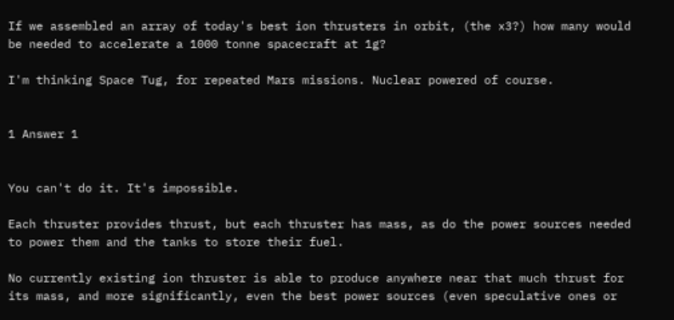If we assembled an array of today's best ion thrusters in orbit, (the x3?) how many would be needed to accelerate a 1000 tonne spacecraft at 1g?

I'm thinking Space Tug, for repeated Mars missions. Nuclear powered of course.


1 Answer 1


You can't do it. It's impossible.

Each thruster provides thrust, but each thruster has mass, as do the power sources needed to power them and the tanks to store their fuel.

No currently existing ion thruster is able to produce anywhere near that much thrust for its mass, and more significantly, even the best power sources (even speculative ones or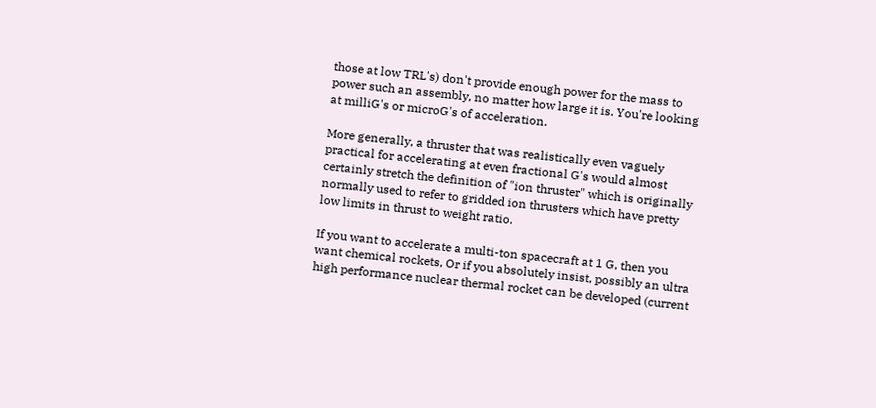those at low TRL's) don't provide enough power for the mass to power such an assembly, no matter how large it is. You're looking at milliG's or microG's of acceleration.

More generally, a thruster that was realistically even vaguely practical for accelerating at even fractional G's would almost certainly stretch the definition of "ion thruster" which is originally normally used to refer to gridded ion thrusters which have pretty low limits in thrust to weight ratio.

If you want to accelerate a multi-ton spacecraft at 1 G, then you want chemical rockets, Or if you absolutely insist, possibly an ultra high performance nuclear thermal rocket can be developed (current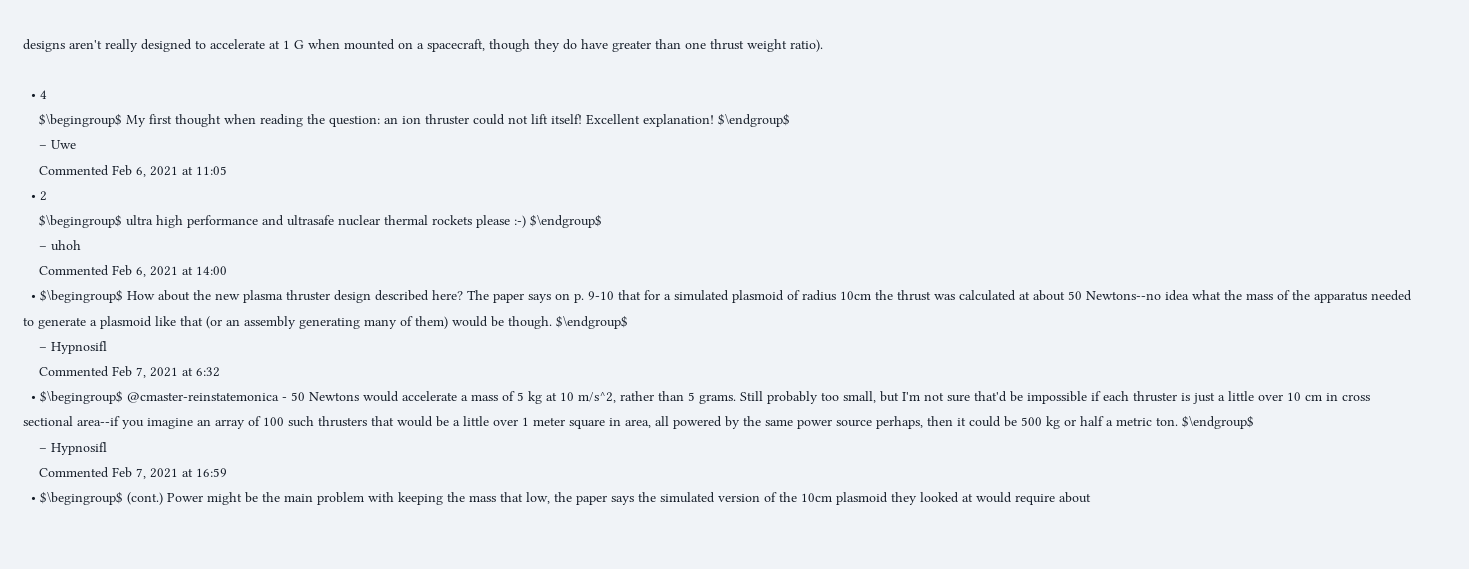designs aren't really designed to accelerate at 1 G when mounted on a spacecraft, though they do have greater than one thrust weight ratio).

  • 4
    $\begingroup$ My first thought when reading the question: an ion thruster could not lift itself! Excellent explanation! $\endgroup$
    – Uwe
    Commented Feb 6, 2021 at 11:05
  • 2
    $\begingroup$ ultra high performance and ultrasafe nuclear thermal rockets please :-) $\endgroup$
    – uhoh
    Commented Feb 6, 2021 at 14:00
  • $\begingroup$ How about the new plasma thruster design described here? The paper says on p. 9-10 that for a simulated plasmoid of radius 10cm the thrust was calculated at about 50 Newtons--no idea what the mass of the apparatus needed to generate a plasmoid like that (or an assembly generating many of them) would be though. $\endgroup$
    – Hypnosifl
    Commented Feb 7, 2021 at 6:32
  • $\begingroup$ @cmaster-reinstatemonica - 50 Newtons would accelerate a mass of 5 kg at 10 m/s^2, rather than 5 grams. Still probably too small, but I'm not sure that'd be impossible if each thruster is just a little over 10 cm in cross sectional area--if you imagine an array of 100 such thrusters that would be a little over 1 meter square in area, all powered by the same power source perhaps, then it could be 500 kg or half a metric ton. $\endgroup$
    – Hypnosifl
    Commented Feb 7, 2021 at 16:59
  • $\begingroup$ (cont.) Power might be the main problem with keeping the mass that low, the paper says the simulated version of the 10cm plasmoid they looked at would require about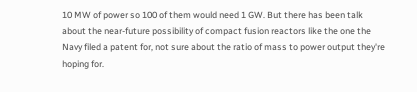10 MW of power so 100 of them would need 1 GW. But there has been talk about the near-future possibility of compact fusion reactors like the one the Navy filed a patent for, not sure about the ratio of mass to power output they're hoping for.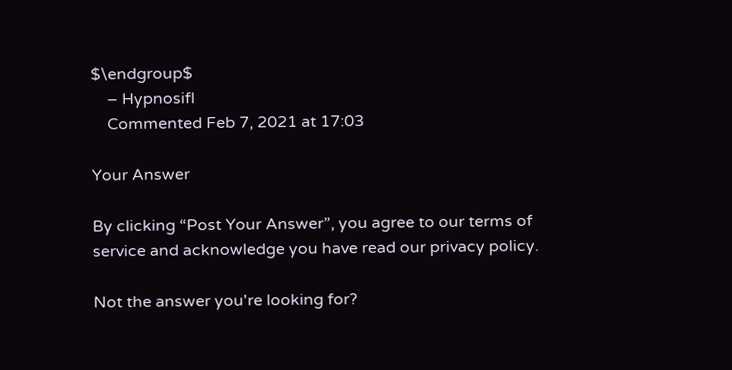$\endgroup$
    – Hypnosifl
    Commented Feb 7, 2021 at 17:03

Your Answer

By clicking “Post Your Answer”, you agree to our terms of service and acknowledge you have read our privacy policy.

Not the answer you're looking for?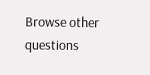Browse other questions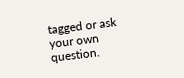tagged or ask your own question.